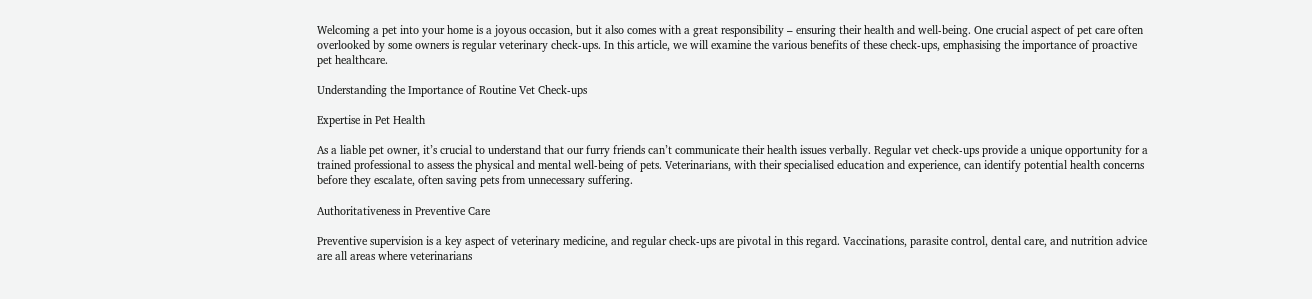Welcoming a pet into your home is a joyous occasion, but it also comes with a great responsibility – ensuring their health and well-being. One crucial aspect of pet care often overlooked by some owners is regular veterinary check-ups. In this article, we will examine the various benefits of these check-ups, emphasising the importance of proactive pet healthcare.

Understanding the Importance of Routine Vet Check-ups

Expertise in Pet Health

As a liable pet owner, it’s crucial to understand that our furry friends can’t communicate their health issues verbally. Regular vet check-ups provide a unique opportunity for a trained professional to assess the physical and mental well-being of pets. Veterinarians, with their specialised education and experience, can identify potential health concerns before they escalate, often saving pets from unnecessary suffering.

Authoritativeness in Preventive Care

Preventive supervision is a key aspect of veterinary medicine, and regular check-ups are pivotal in this regard. Vaccinations, parasite control, dental care, and nutrition advice are all areas where veterinarians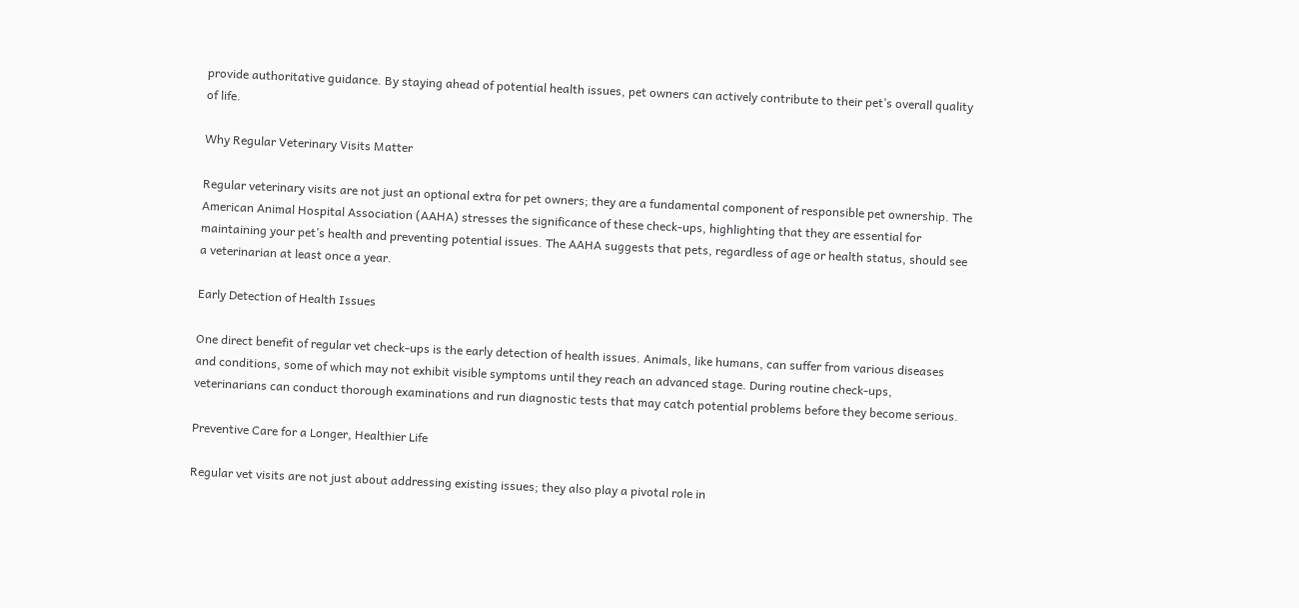provide authoritative guidance. By staying ahead of potential health issues, pet owners can actively contribute to their pet’s overall quality of life.

Why Regular Veterinary Visits Matter

Regular veterinary visits are not just an optional extra for pet owners; they are a fundamental component of responsible pet ownership. The American Animal Hospital Association (AAHA) stresses the significance of these check-ups, highlighting that they are essential for maintaining your pet’s health and preventing potential issues. The AAHA suggests that pets, regardless of age or health status, should see a veterinarian at least once a year.

Early Detection of Health Issues

One direct benefit of regular vet check-ups is the early detection of health issues. Animals, like humans, can suffer from various diseases and conditions, some of which may not exhibit visible symptoms until they reach an advanced stage. During routine check-ups, veterinarians can conduct thorough examinations and run diagnostic tests that may catch potential problems before they become serious.

Preventive Care for a Longer, Healthier Life

Regular vet visits are not just about addressing existing issues; they also play a pivotal role in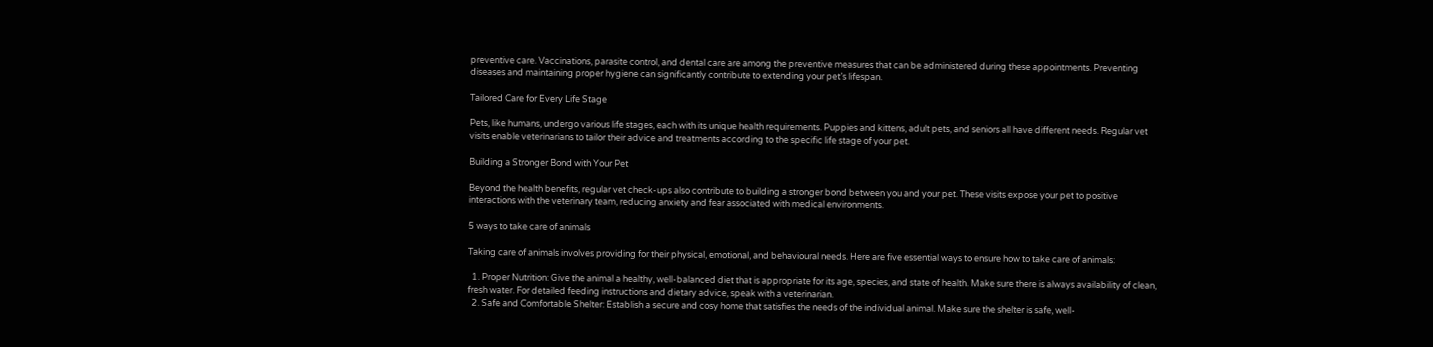preventive care. Vaccinations, parasite control, and dental care are among the preventive measures that can be administered during these appointments. Preventing diseases and maintaining proper hygiene can significantly contribute to extending your pet’s lifespan.

Tailored Care for Every Life Stage

Pets, like humans, undergo various life stages, each with its unique health requirements. Puppies and kittens, adult pets, and seniors all have different needs. Regular vet visits enable veterinarians to tailor their advice and treatments according to the specific life stage of your pet.

Building a Stronger Bond with Your Pet

Beyond the health benefits, regular vet check-ups also contribute to building a stronger bond between you and your pet. These visits expose your pet to positive interactions with the veterinary team, reducing anxiety and fear associated with medical environments.

5 ways to take care of animals

Taking care of animals involves providing for their physical, emotional, and behavioural needs. Here are five essential ways to ensure how to take care of animals:

  1. Proper Nutrition: Give the animal a healthy, well-balanced diet that is appropriate for its age, species, and state of health. Make sure there is always availability of clean, fresh water. For detailed feeding instructions and dietary advice, speak with a veterinarian.
  2. Safe and Comfortable Shelter: Establish a secure and cosy home that satisfies the needs of the individual animal. Make sure the shelter is safe, well-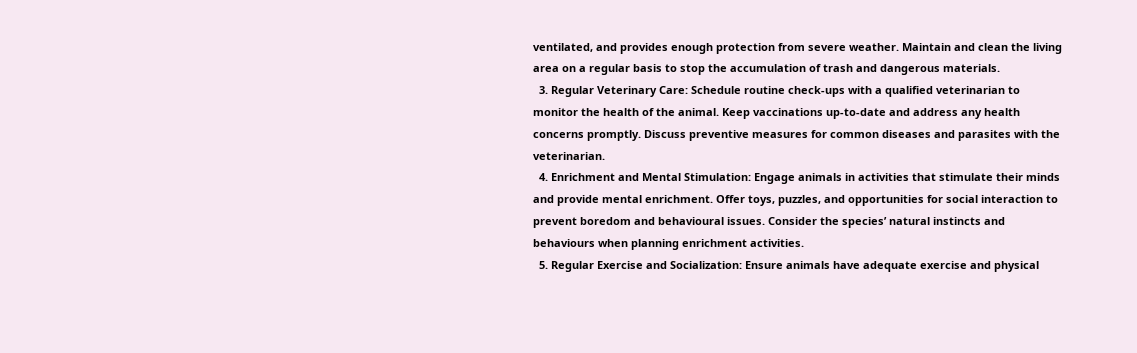ventilated, and provides enough protection from severe weather. Maintain and clean the living area on a regular basis to stop the accumulation of trash and dangerous materials.
  3. Regular Veterinary Care: Schedule routine check-ups with a qualified veterinarian to monitor the health of the animal. Keep vaccinations up-to-date and address any health concerns promptly. Discuss preventive measures for common diseases and parasites with the veterinarian.
  4. Enrichment and Mental Stimulation: Engage animals in activities that stimulate their minds and provide mental enrichment. Offer toys, puzzles, and opportunities for social interaction to prevent boredom and behavioural issues. Consider the species’ natural instincts and behaviours when planning enrichment activities.
  5. Regular Exercise and Socialization: Ensure animals have adequate exercise and physical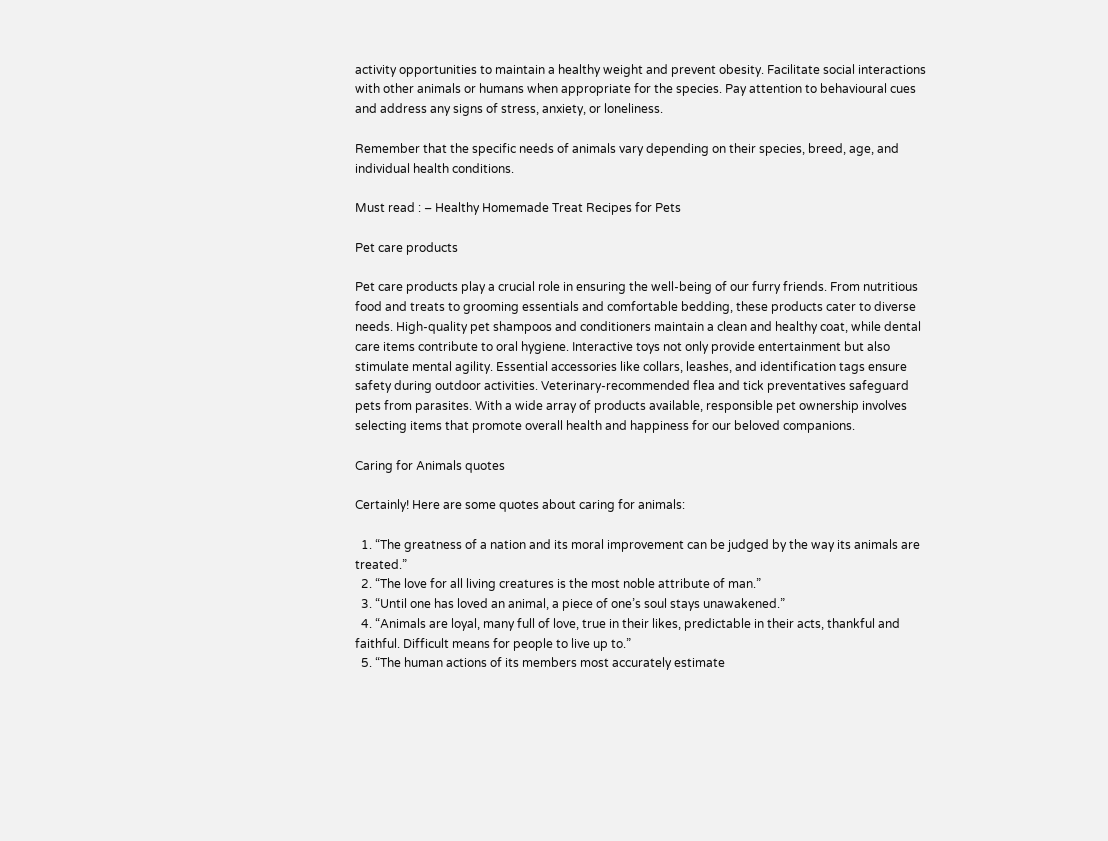activity opportunities to maintain a healthy weight and prevent obesity. Facilitate social interactions with other animals or humans when appropriate for the species. Pay attention to behavioural cues and address any signs of stress, anxiety, or loneliness.

Remember that the specific needs of animals vary depending on their species, breed, age, and individual health conditions.

Must read : – Healthy Homemade Treat Recipes for Pets

Pet care products

Pet care products play a crucial role in ensuring the well-being of our furry friends. From nutritious food and treats to grooming essentials and comfortable bedding, these products cater to diverse needs. High-quality pet shampoos and conditioners maintain a clean and healthy coat, while dental care items contribute to oral hygiene. Interactive toys not only provide entertainment but also stimulate mental agility. Essential accessories like collars, leashes, and identification tags ensure safety during outdoor activities. Veterinary-recommended flea and tick preventatives safeguard pets from parasites. With a wide array of products available, responsible pet ownership involves selecting items that promote overall health and happiness for our beloved companions.

Caring for Animals quotes

Certainly! Here are some quotes about caring for animals:

  1. “The greatness of a nation and its moral improvement can be judged by the way its animals are treated.”
  2. “The love for all living creatures is the most noble attribute of man.”
  3. “Until one has loved an animal, a piece of one’s soul stays unawakened.”
  4. “Animals are loyal, many full of love, true in their likes, predictable in their acts, thankful and faithful. Difficult means for people to live up to.”
  5. “The human actions of its members most accurately estimate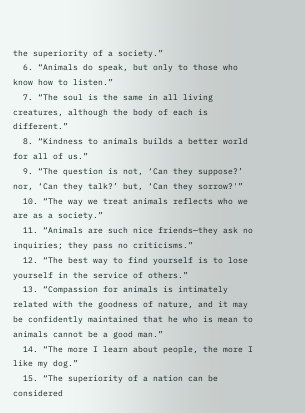the superiority of a society.”
  6. “Animals do speak, but only to those who know how to listen.”
  7. “The soul is the same in all living creatures, although the body of each is different.”
  8. “Kindness to animals builds a better world for all of us.”
  9. “The question is not, ‘Can they suppose?’ nor, ‘Can they talk?’ but, ‘Can they sorrow?'”
  10. “The way we treat animals reflects who we are as a society.”
  11. “Animals are such nice friends—they ask no inquiries; they pass no criticisms.”
  12. “The best way to find yourself is to lose yourself in the service of others.”
  13. “Compassion for animals is intimately related with the goodness of nature, and it may be confidently maintained that he who is mean to animals cannot be a good man.”
  14. “The more I learn about people, the more I like my dog.”
  15. “The superiority of a nation can be considered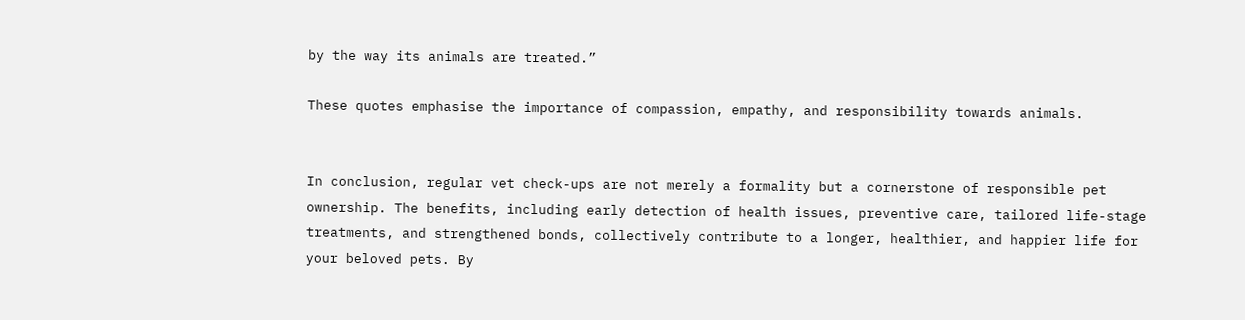by the way its animals are treated.”

These quotes emphasise the importance of compassion, empathy, and responsibility towards animals.


In conclusion, regular vet check-ups are not merely a formality but a cornerstone of responsible pet ownership. The benefits, including early detection of health issues, preventive care, tailored life-stage treatments, and strengthened bonds, collectively contribute to a longer, healthier, and happier life for your beloved pets. By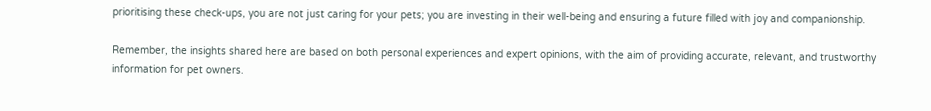prioritising these check-ups, you are not just caring for your pets; you are investing in their well-being and ensuring a future filled with joy and companionship.

Remember, the insights shared here are based on both personal experiences and expert opinions, with the aim of providing accurate, relevant, and trustworthy information for pet owners.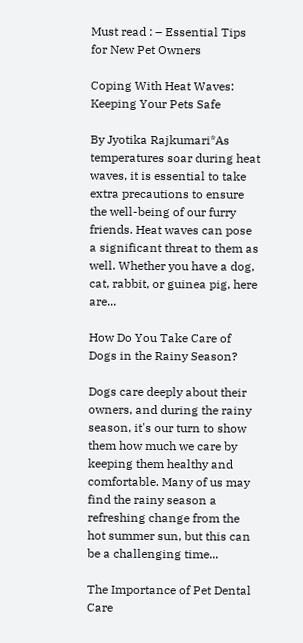Must read : – Essential Tips for New Pet Owners

Coping With Heat Waves: Keeping Your Pets Safe

By Jyotika Rajkumari*As temperatures soar during heat waves, it is essential to take extra precautions to ensure the well-being of our furry friends. Heat waves can pose a significant threat to them as well. Whether you have a dog, cat, rabbit, or guinea pig, here are...

How Do You Take Care of Dogs in the Rainy Season?

Dogs care deeply about their owners, and during the rainy season, it's our turn to show them how much we care by keeping them healthy and comfortable. Many of us may find the rainy season a refreshing change from the hot summer sun, but this can be a challenging time...

The Importance of Pet Dental Care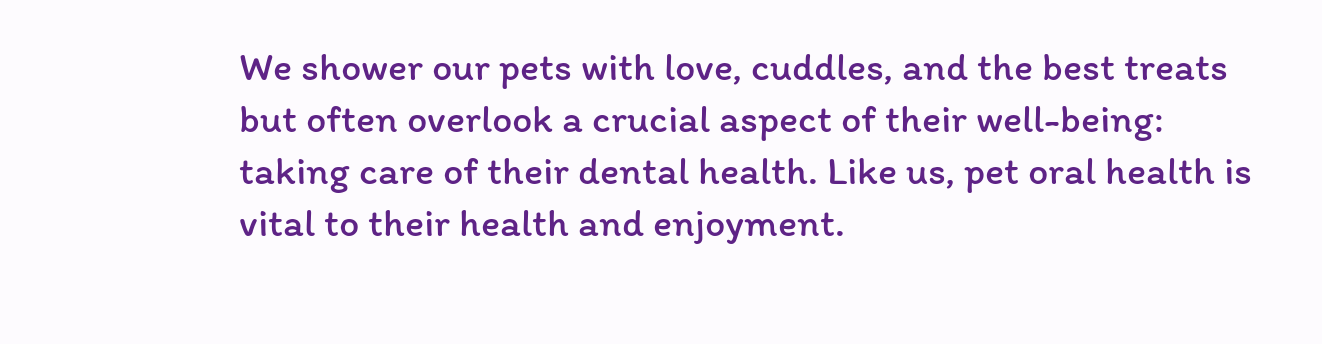We shower our pets with love, cuddles, and the best treats but often overlook a crucial aspect of their well-being: taking care of their dental health. Like us, pet oral health is vital to their health and enjoyment.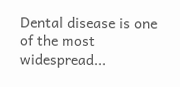Dental disease is one of the most widespread...